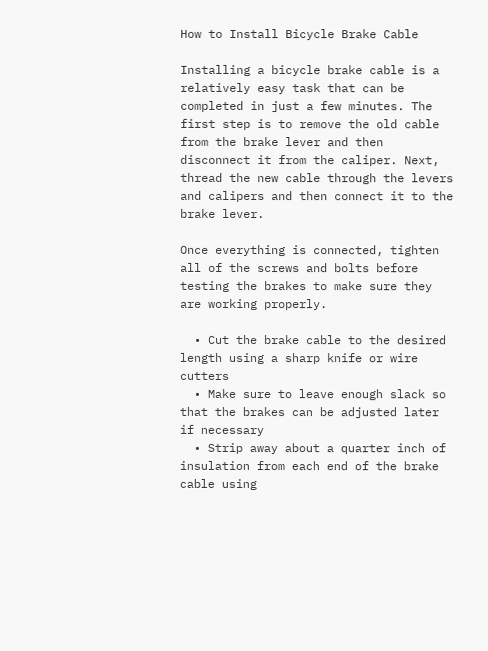How to Install Bicycle Brake Cable

Installing a bicycle brake cable is a relatively easy task that can be completed in just a few minutes. The first step is to remove the old cable from the brake lever and then disconnect it from the caliper. Next, thread the new cable through the levers and calipers and then connect it to the brake lever.

Once everything is connected, tighten all of the screws and bolts before testing the brakes to make sure they are working properly.

  • Cut the brake cable to the desired length using a sharp knife or wire cutters
  • Make sure to leave enough slack so that the brakes can be adjusted later if necessary
  • Strip away about a quarter inch of insulation from each end of the brake cable using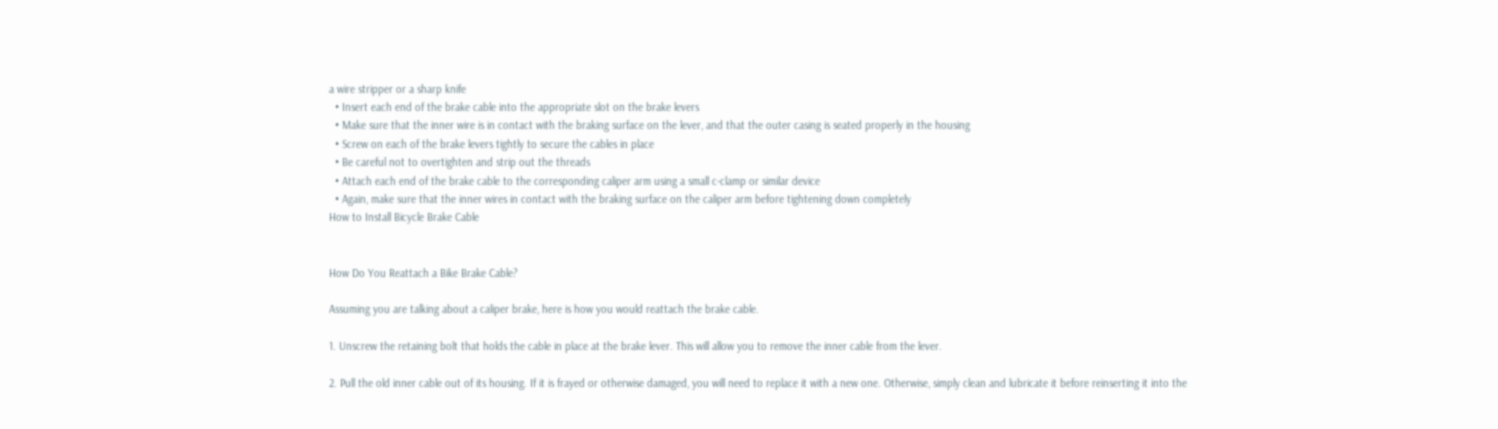a wire stripper or a sharp knife
  • Insert each end of the brake cable into the appropriate slot on the brake levers
  • Make sure that the inner wire is in contact with the braking surface on the lever, and that the outer casing is seated properly in the housing
  • Screw on each of the brake levers tightly to secure the cables in place
  • Be careful not to overtighten and strip out the threads
  • Attach each end of the brake cable to the corresponding caliper arm using a small c-clamp or similar device
  • Again, make sure that the inner wires in contact with the braking surface on the caliper arm before tightening down completely
How to Install Bicycle Brake Cable


How Do You Reattach a Bike Brake Cable?

Assuming you are talking about a caliper brake, here is how you would reattach the brake cable.

1. Unscrew the retaining bolt that holds the cable in place at the brake lever. This will allow you to remove the inner cable from the lever.

2. Pull the old inner cable out of its housing. If it is frayed or otherwise damaged, you will need to replace it with a new one. Otherwise, simply clean and lubricate it before reinserting it into the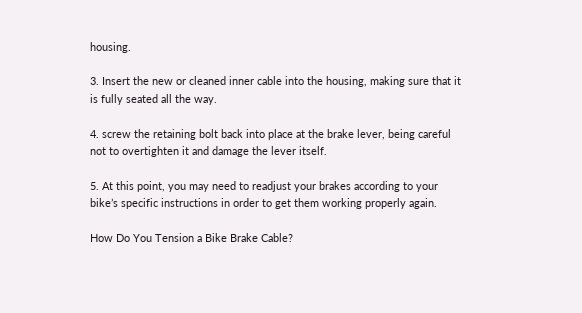housing.

3. Insert the new or cleaned inner cable into the housing, making sure that it is fully seated all the way.

4. screw the retaining bolt back into place at the brake lever, being careful not to overtighten it and damage the lever itself.

5. At this point, you may need to readjust your brakes according to your bike’s specific instructions in order to get them working properly again.

How Do You Tension a Bike Brake Cable?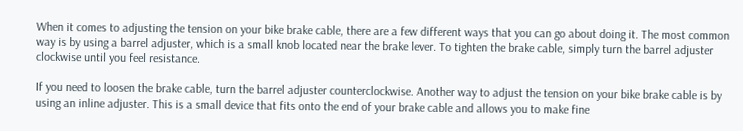When it comes to adjusting the tension on your bike brake cable, there are a few different ways that you can go about doing it. The most common way is by using a barrel adjuster, which is a small knob located near the brake lever. To tighten the brake cable, simply turn the barrel adjuster clockwise until you feel resistance.

If you need to loosen the brake cable, turn the barrel adjuster counterclockwise. Another way to adjust the tension on your bike brake cable is by using an inline adjuster. This is a small device that fits onto the end of your brake cable and allows you to make fine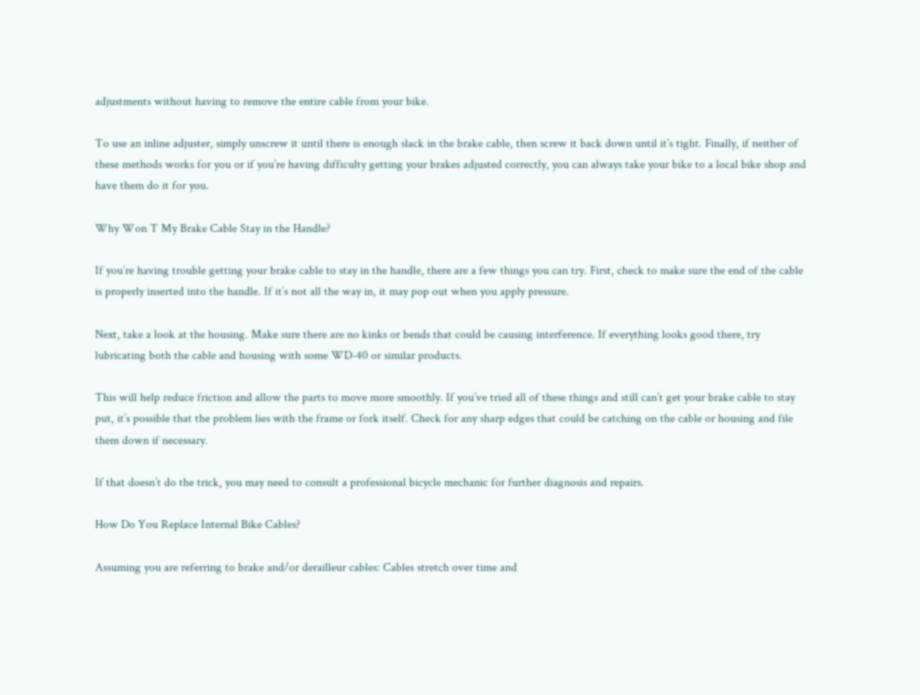adjustments without having to remove the entire cable from your bike.

To use an inline adjuster, simply unscrew it until there is enough slack in the brake cable, then screw it back down until it’s tight. Finally, if neither of these methods works for you or if you’re having difficulty getting your brakes adjusted correctly, you can always take your bike to a local bike shop and have them do it for you.

Why Won T My Brake Cable Stay in the Handle?

If you’re having trouble getting your brake cable to stay in the handle, there are a few things you can try. First, check to make sure the end of the cable is properly inserted into the handle. If it’s not all the way in, it may pop out when you apply pressure.

Next, take a look at the housing. Make sure there are no kinks or bends that could be causing interference. If everything looks good there, try lubricating both the cable and housing with some WD-40 or similar products.

This will help reduce friction and allow the parts to move more smoothly. If you’ve tried all of these things and still can’t get your brake cable to stay put, it’s possible that the problem lies with the frame or fork itself. Check for any sharp edges that could be catching on the cable or housing and file them down if necessary.

If that doesn’t do the trick, you may need to consult a professional bicycle mechanic for further diagnosis and repairs.

How Do You Replace Internal Bike Cables?

Assuming you are referring to brake and/or derailleur cables: Cables stretch over time and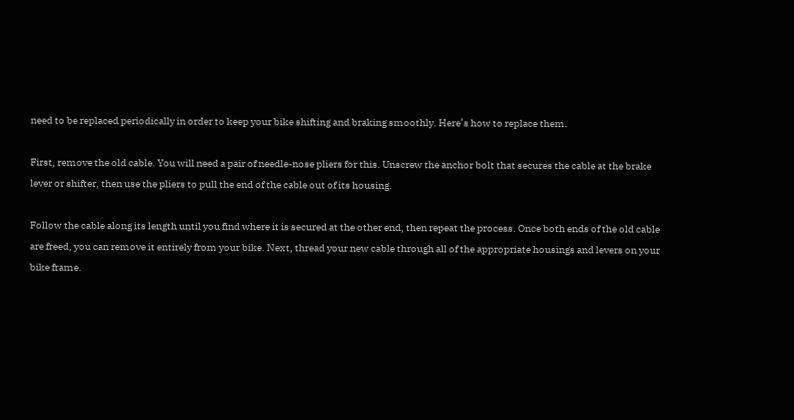need to be replaced periodically in order to keep your bike shifting and braking smoothly. Here’s how to replace them.

First, remove the old cable. You will need a pair of needle-nose pliers for this. Unscrew the anchor bolt that secures the cable at the brake lever or shifter, then use the pliers to pull the end of the cable out of its housing.

Follow the cable along its length until you find where it is secured at the other end, then repeat the process. Once both ends of the old cable are freed, you can remove it entirely from your bike. Next, thread your new cable through all of the appropriate housings and levers on your bike frame.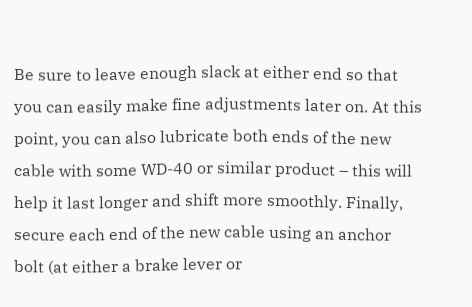Be sure to leave enough slack at either end so that you can easily make fine adjustments later on. At this point, you can also lubricate both ends of the new cable with some WD-40 or similar product – this will help it last longer and shift more smoothly. Finally, secure each end of the new cable using an anchor bolt (at either a brake lever or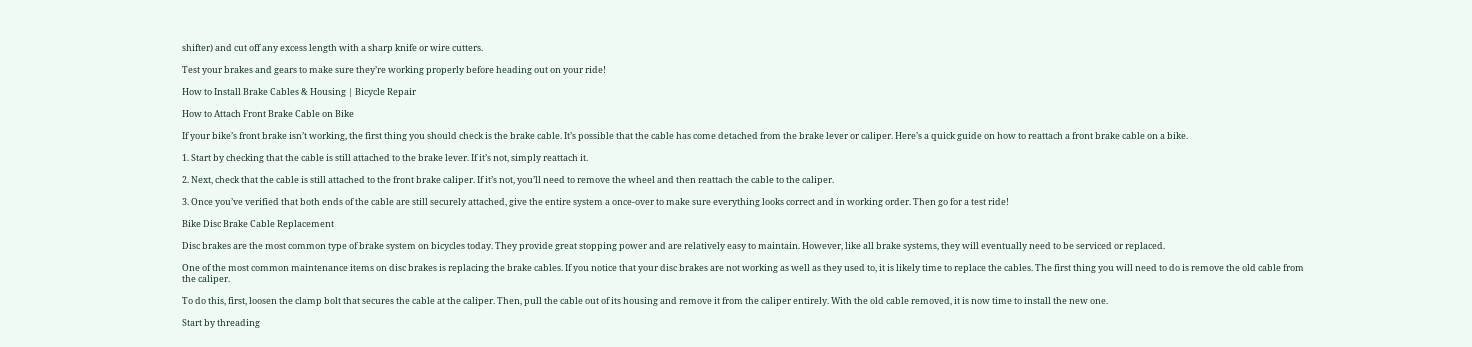shifter) and cut off any excess length with a sharp knife or wire cutters.

Test your brakes and gears to make sure they’re working properly before heading out on your ride!

How to Install Brake Cables & Housing | Bicycle Repair

How to Attach Front Brake Cable on Bike

If your bike’s front brake isn’t working, the first thing you should check is the brake cable. It’s possible that the cable has come detached from the brake lever or caliper. Here’s a quick guide on how to reattach a front brake cable on a bike.

1. Start by checking that the cable is still attached to the brake lever. If it’s not, simply reattach it.

2. Next, check that the cable is still attached to the front brake caliper. If it’s not, you’ll need to remove the wheel and then reattach the cable to the caliper.

3. Once you’ve verified that both ends of the cable are still securely attached, give the entire system a once-over to make sure everything looks correct and in working order. Then go for a test ride!

Bike Disc Brake Cable Replacement

Disc brakes are the most common type of brake system on bicycles today. They provide great stopping power and are relatively easy to maintain. However, like all brake systems, they will eventually need to be serviced or replaced.

One of the most common maintenance items on disc brakes is replacing the brake cables. If you notice that your disc brakes are not working as well as they used to, it is likely time to replace the cables. The first thing you will need to do is remove the old cable from the caliper.

To do this, first, loosen the clamp bolt that secures the cable at the caliper. Then, pull the cable out of its housing and remove it from the caliper entirely. With the old cable removed, it is now time to install the new one.

Start by threading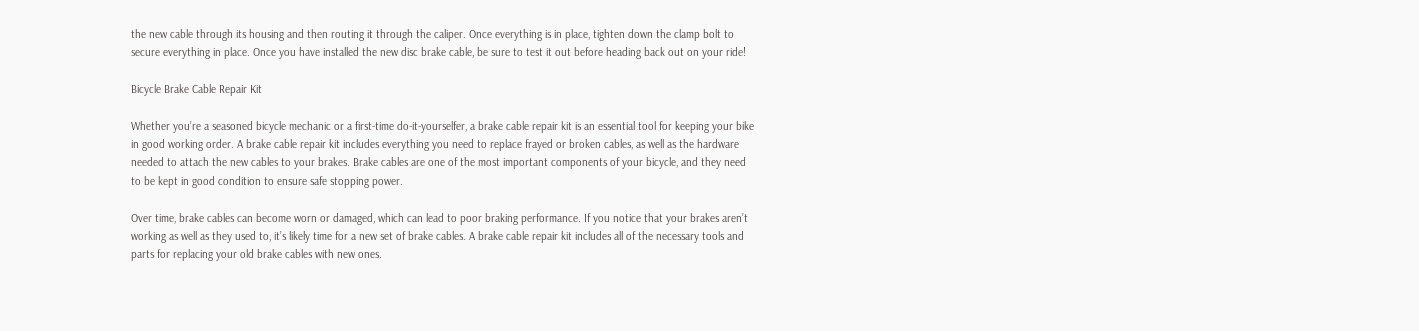the new cable through its housing and then routing it through the caliper. Once everything is in place, tighten down the clamp bolt to secure everything in place. Once you have installed the new disc brake cable, be sure to test it out before heading back out on your ride!

Bicycle Brake Cable Repair Kit

Whether you’re a seasoned bicycle mechanic or a first-time do-it-yourselfer, a brake cable repair kit is an essential tool for keeping your bike in good working order. A brake cable repair kit includes everything you need to replace frayed or broken cables, as well as the hardware needed to attach the new cables to your brakes. Brake cables are one of the most important components of your bicycle, and they need to be kept in good condition to ensure safe stopping power.

Over time, brake cables can become worn or damaged, which can lead to poor braking performance. If you notice that your brakes aren’t working as well as they used to, it’s likely time for a new set of brake cables. A brake cable repair kit includes all of the necessary tools and parts for replacing your old brake cables with new ones.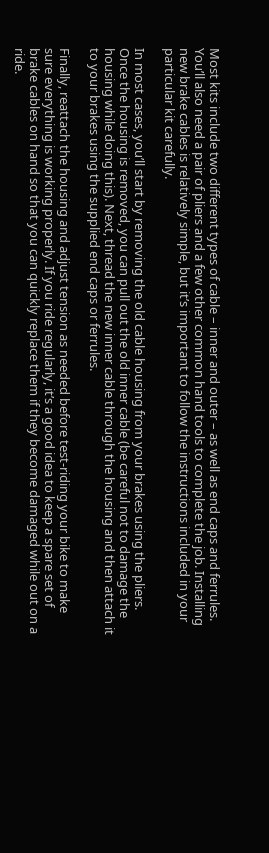Most kits include two different types of cable – inner and outer – as well as end caps and ferrules. You’ll also need a pair of pliers and a few other common hand tools to complete the job. Installing new brake cables is relatively simple, but it’s important to follow the instructions included in your particular kit carefully.

In most cases, you’ll start by removing the old cable housing from your brakes using the pliers. Once the housing is removed, you can pull out the old inner cable (be careful not to damage the housing while doing this). Next, thread the new inner cable through the housing and then attach it to your brakes using the supplied end caps or ferrules.

Finally, reattach the housing and adjust tension as needed before test-riding your bike to make sure everything is working properly. If you ride regularly, it’s a good idea to keep a spare set of brake cables on hand so that you can quickly replace them if they become damaged while out on a ride.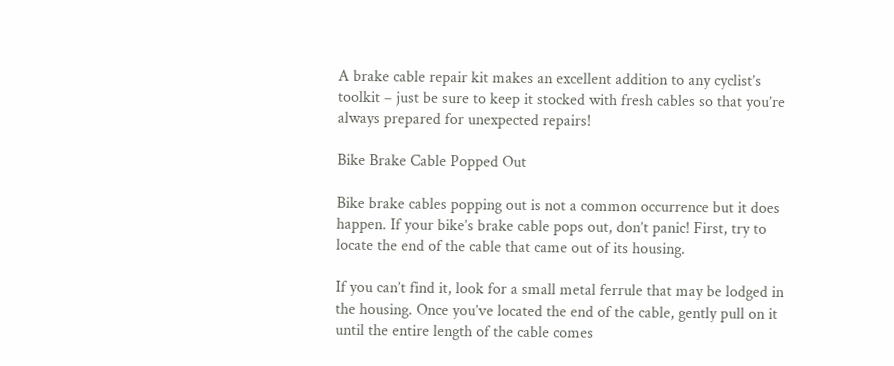A brake cable repair kit makes an excellent addition to any cyclist’s toolkit – just be sure to keep it stocked with fresh cables so that you’re always prepared for unexpected repairs!

Bike Brake Cable Popped Out

Bike brake cables popping out is not a common occurrence but it does happen. If your bike’s brake cable pops out, don’t panic! First, try to locate the end of the cable that came out of its housing.

If you can’t find it, look for a small metal ferrule that may be lodged in the housing. Once you’ve located the end of the cable, gently pull on it until the entire length of the cable comes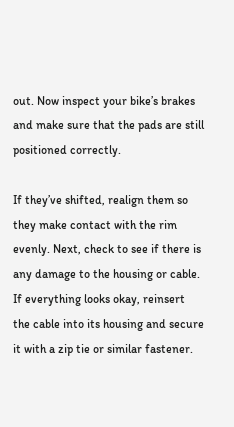out. Now inspect your bike’s brakes and make sure that the pads are still positioned correctly.

If they’ve shifted, realign them so they make contact with the rim evenly. Next, check to see if there is any damage to the housing or cable. If everything looks okay, reinsert the cable into its housing and secure it with a zip tie or similar fastener.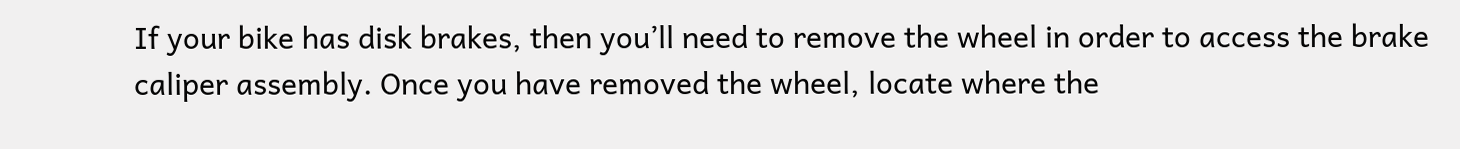If your bike has disk brakes, then you’ll need to remove the wheel in order to access the brake caliper assembly. Once you have removed the wheel, locate where the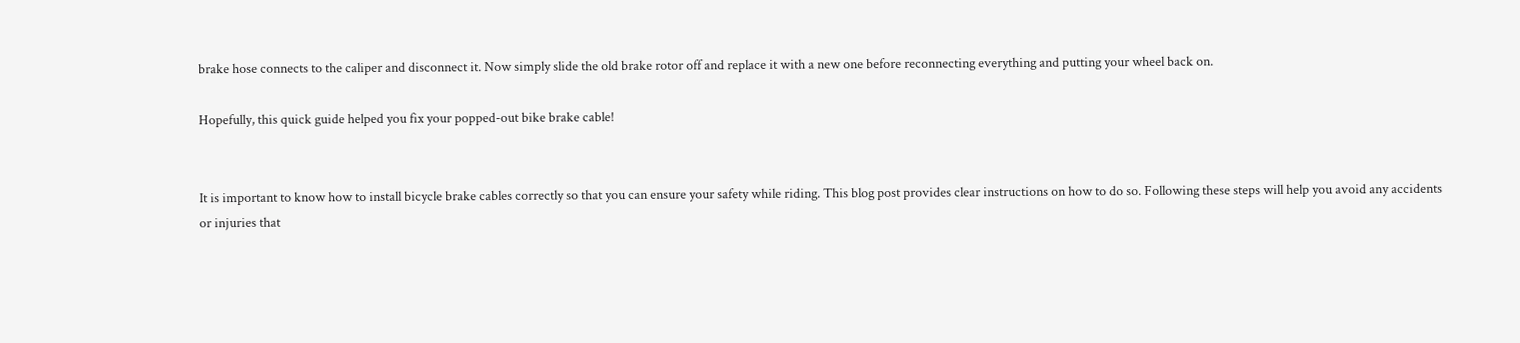brake hose connects to the caliper and disconnect it. Now simply slide the old brake rotor off and replace it with a new one before reconnecting everything and putting your wheel back on.

Hopefully, this quick guide helped you fix your popped-out bike brake cable!


It is important to know how to install bicycle brake cables correctly so that you can ensure your safety while riding. This blog post provides clear instructions on how to do so. Following these steps will help you avoid any accidents or injuries that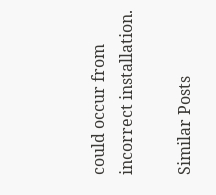could occur from incorrect installation.

Similar Posts